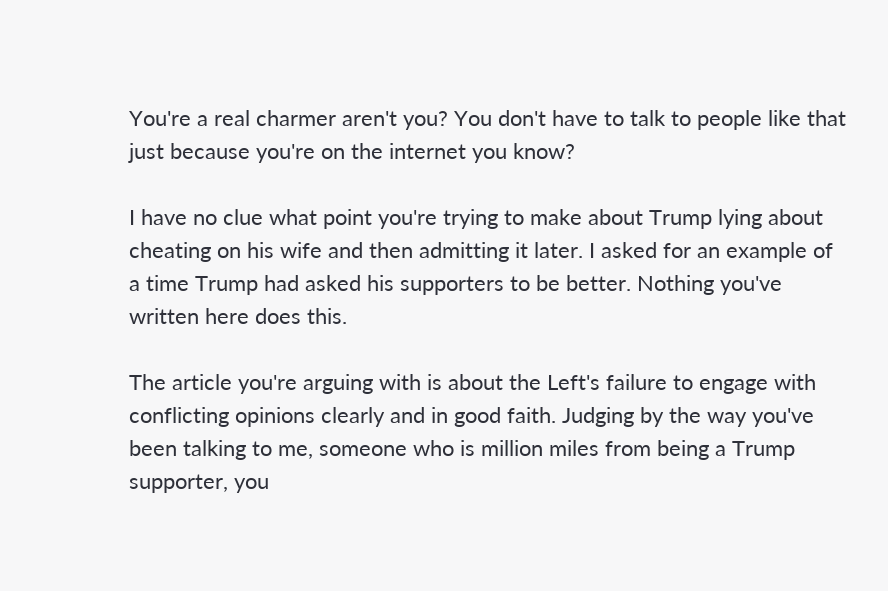You're a real charmer aren't you? You don't have to talk to people like that just because you're on the internet you know?

I have no clue what point you're trying to make about Trump lying about cheating on his wife and then admitting it later. I asked for an example of a time Trump had asked his supporters to be better. Nothing you've written here does this.

The article you're arguing with is about the Left's failure to engage with conflicting opinions clearly and in good faith. Judging by the way you've been talking to me, someone who is million miles from being a Trump supporter, you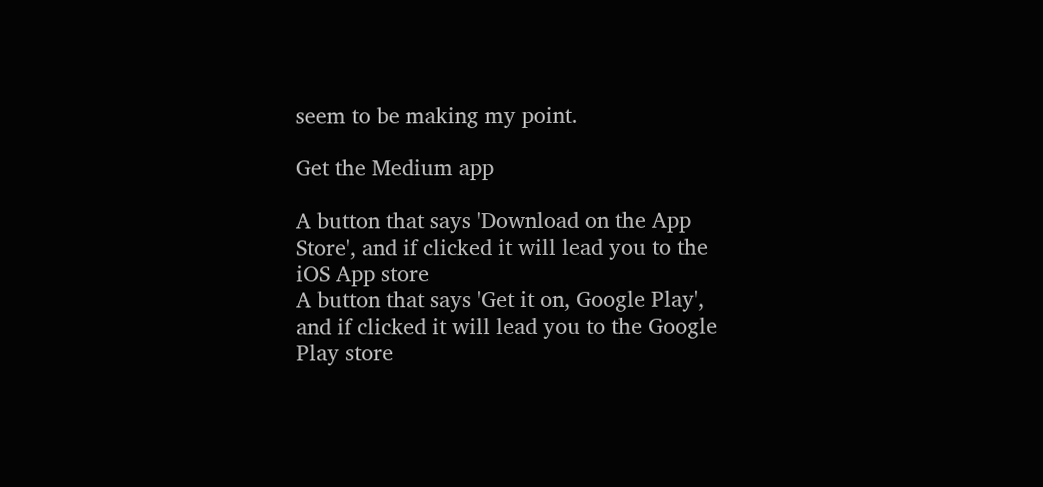seem to be making my point.

Get the Medium app

A button that says 'Download on the App Store', and if clicked it will lead you to the iOS App store
A button that says 'Get it on, Google Play', and if clicked it will lead you to the Google Play store